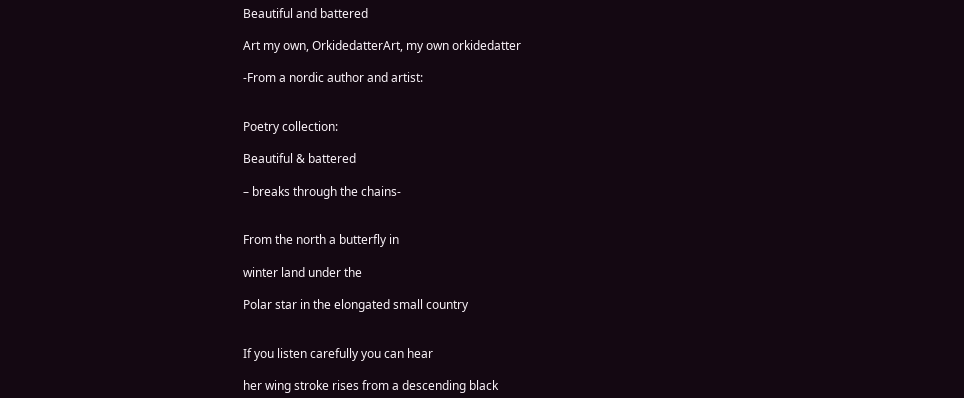Beautiful and battered

Art my own, OrkidedatterArt, my own orkidedatter

-From a nordic author and artist:


Poetry collection:

Beautiful & battered

– breaks through the chains-


From the north a butterfly in

winter land under the

Polar star in the elongated small country


If you listen carefully you can hear

her wing stroke rises from a descending black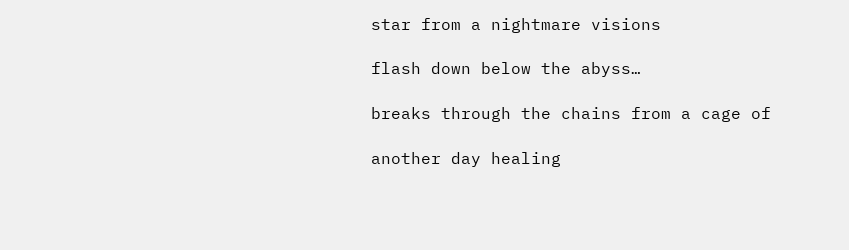star from a nightmare visions

flash down below the abyss…

breaks through the chains from a cage of

another day healing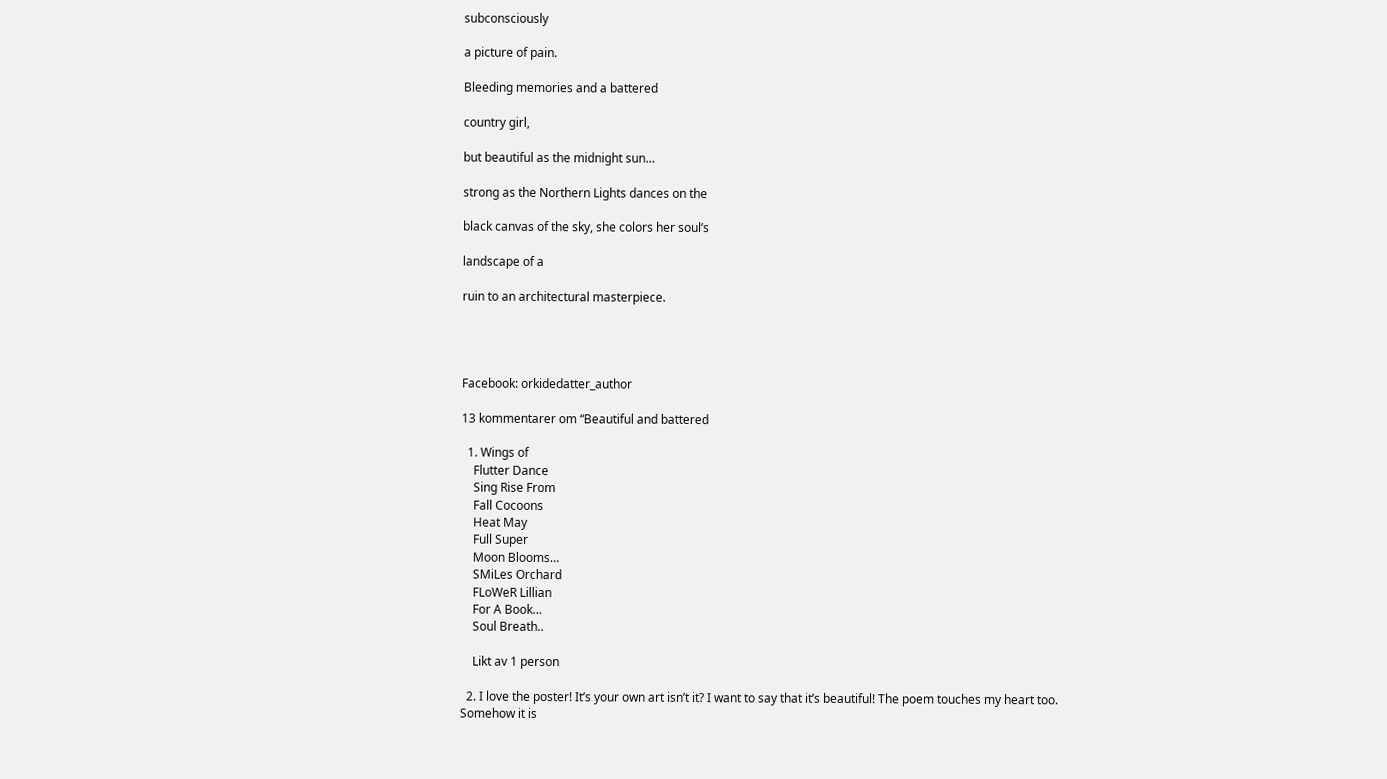subconsciously

a picture of pain.

Bleeding memories and a battered

country girl,

but beautiful as the midnight sun…

strong as the Northern Lights dances on the

black canvas of the sky, she colors her soul’s

landscape of a

ruin to an architectural masterpiece.




Facebook: orkidedatter_author

13 kommentarer om “Beautiful and battered

  1. Wings of
    Flutter Dance
    Sing Rise From
    Fall Cocoons
    Heat May
    Full Super
    Moon Blooms…
    SMiLes Orchard
    FLoWeR Lillian
    For A Book…
    Soul Breath..

    Likt av 1 person

  2. I love the poster! It’s your own art isn’t it? I want to say that it’s beautiful! The poem touches my heart too. Somehow it is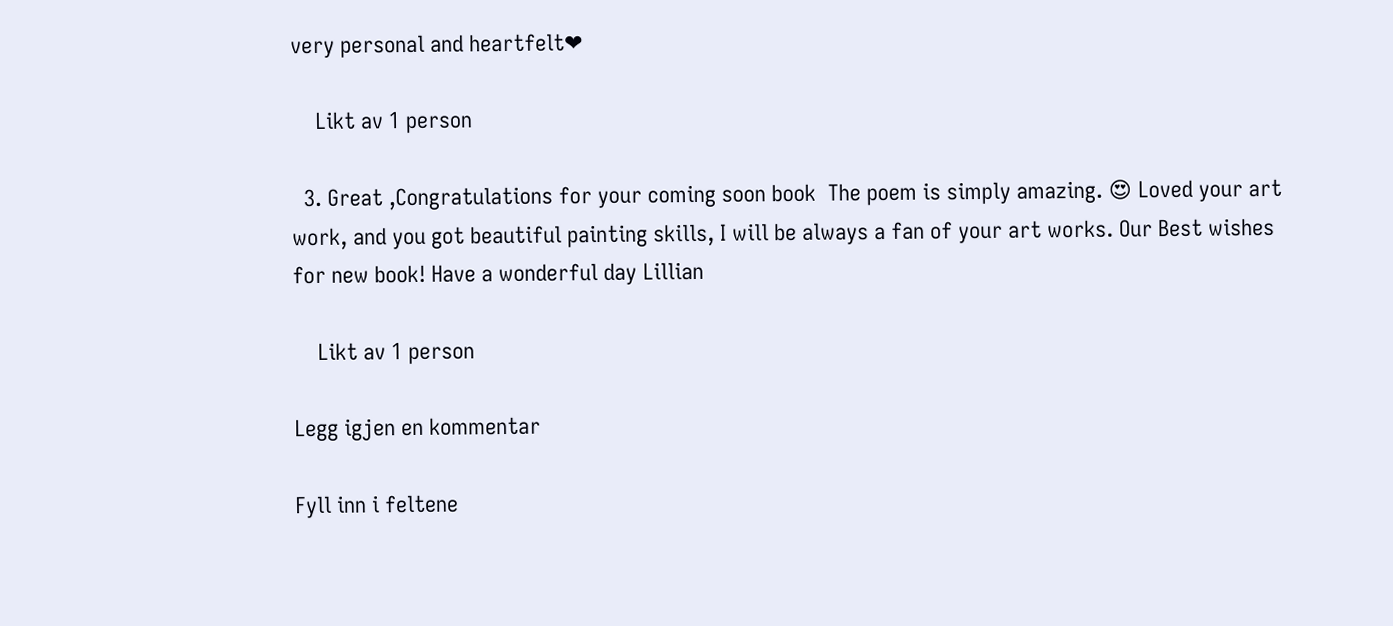very personal and heartfelt❤

    Likt av 1 person

  3. Great ,Congratulations for your coming soon book  The poem is simply amazing. 😍 Loved your art work, and you got beautiful painting skills, I will be always a fan of your art works. Our Best wishes for new book! Have a wonderful day Lillian

    Likt av 1 person

Legg igjen en kommentar

Fyll inn i feltene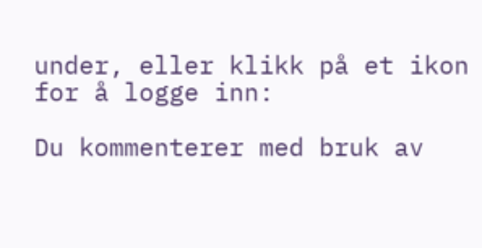under, eller klikk på et ikon for å logge inn:

Du kommenterer med bruk av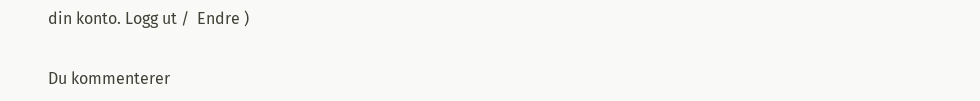din konto. Logg ut /  Endre )


Du kommenterer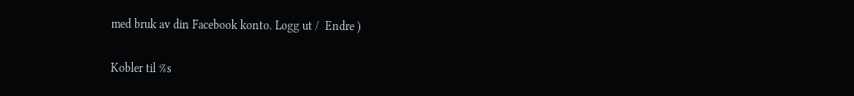med bruk av din Facebook konto. Logg ut /  Endre )

Kobler til %s